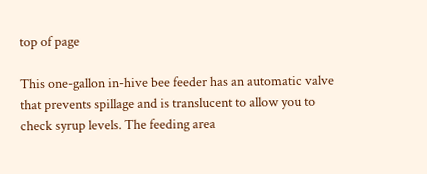top of page

This one-gallon in-hive bee feeder has an automatic valve that prevents spillage and is translucent to allow you to check syrup levels. The feeding area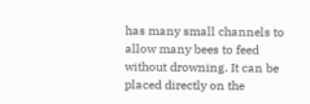has many small channels to allow many bees to feed without drowning. It can be placed directly on the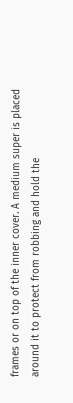frames or on top of the inner cover. A medium super is placed around it to protect from robbing and hold the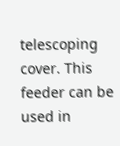telescoping cover. This feeder can be used in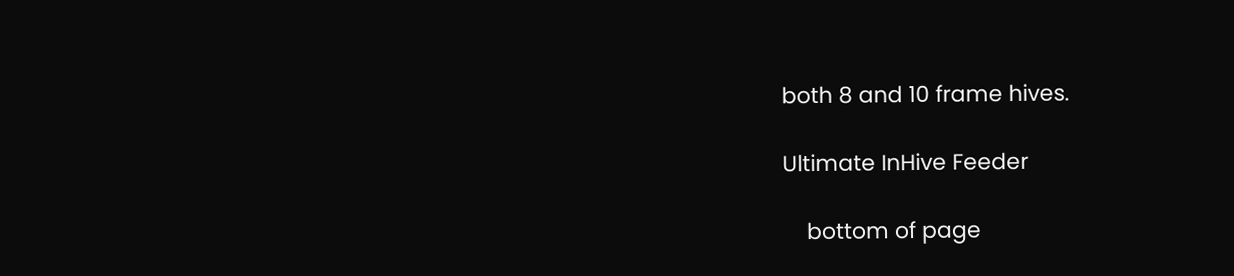both 8 and 10 frame hives.

Ultimate InHive Feeder

    bottom of page